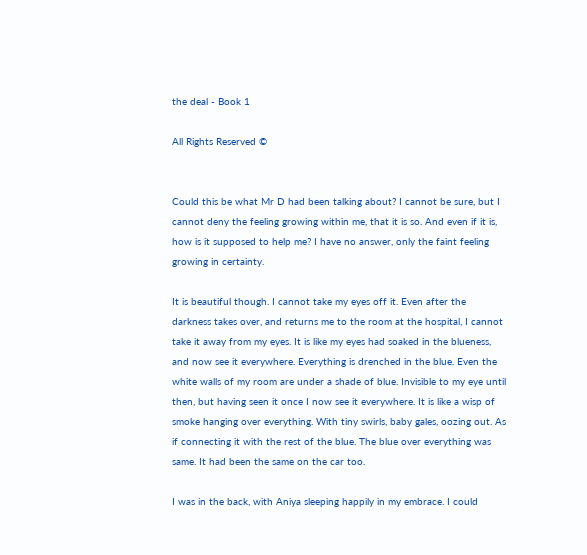the deal - Book 1

All Rights Reserved ©


Could this be what Mr D had been talking about? I cannot be sure, but I cannot deny the feeling growing within me, that it is so. And even if it is, how is it supposed to help me? I have no answer, only the faint feeling growing in certainty.

It is beautiful though. I cannot take my eyes off it. Even after the darkness takes over, and returns me to the room at the hospital, I cannot take it away from my eyes. It is like my eyes had soaked in the blueness, and now see it everywhere. Everything is drenched in the blue. Even the white walls of my room are under a shade of blue. Invisible to my eye until then, but having seen it once I now see it everywhere. It is like a wisp of smoke hanging over everything. With tiny swirls, baby gales, oozing out. As if connecting it with the rest of the blue. The blue over everything was same. It had been the same on the car too.

I was in the back, with Aniya sleeping happily in my embrace. I could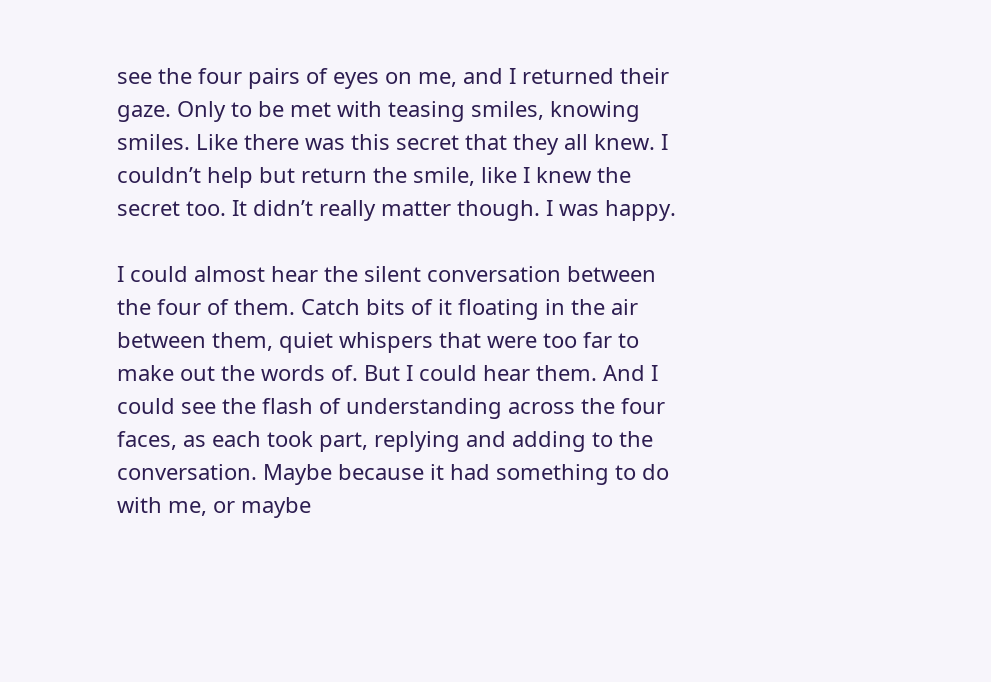see the four pairs of eyes on me, and I returned their gaze. Only to be met with teasing smiles, knowing smiles. Like there was this secret that they all knew. I couldn’t help but return the smile, like I knew the secret too. It didn’t really matter though. I was happy.

I could almost hear the silent conversation between the four of them. Catch bits of it floating in the air between them, quiet whispers that were too far to make out the words of. But I could hear them. And I could see the flash of understanding across the four faces, as each took part, replying and adding to the conversation. Maybe because it had something to do with me, or maybe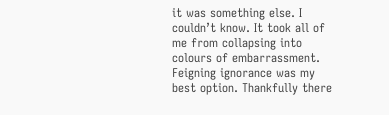it was something else. I couldn’t know. It took all of me from collapsing into colours of embarrassment. Feigning ignorance was my best option. Thankfully there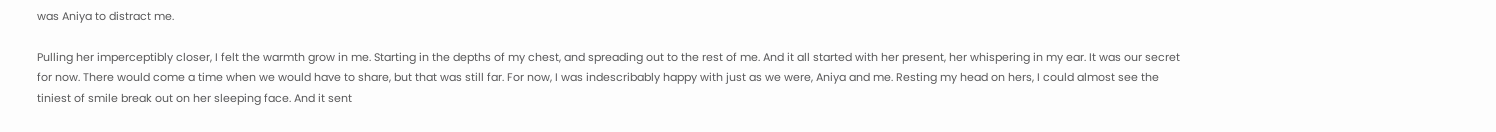was Aniya to distract me.

Pulling her imperceptibly closer, I felt the warmth grow in me. Starting in the depths of my chest, and spreading out to the rest of me. And it all started with her present, her whispering in my ear. It was our secret for now. There would come a time when we would have to share, but that was still far. For now, I was indescribably happy with just as we were, Aniya and me. Resting my head on hers, I could almost see the tiniest of smile break out on her sleeping face. And it sent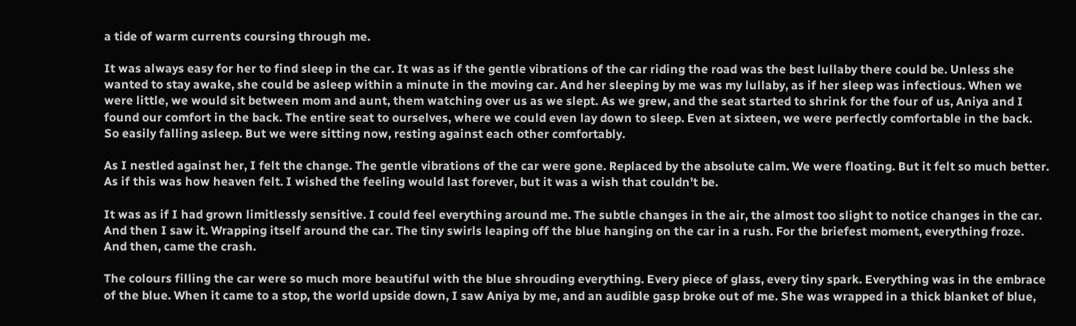a tide of warm currents coursing through me.

It was always easy for her to find sleep in the car. It was as if the gentle vibrations of the car riding the road was the best lullaby there could be. Unless she wanted to stay awake, she could be asleep within a minute in the moving car. And her sleeping by me was my lullaby, as if her sleep was infectious. When we were little, we would sit between mom and aunt, them watching over us as we slept. As we grew, and the seat started to shrink for the four of us, Aniya and I found our comfort in the back. The entire seat to ourselves, where we could even lay down to sleep. Even at sixteen, we were perfectly comfortable in the back. So easily falling asleep. But we were sitting now, resting against each other comfortably.

As I nestled against her, I felt the change. The gentle vibrations of the car were gone. Replaced by the absolute calm. We were floating. But it felt so much better. As if this was how heaven felt. I wished the feeling would last forever, but it was a wish that couldn’t be.

It was as if I had grown limitlessly sensitive. I could feel everything around me. The subtle changes in the air, the almost too slight to notice changes in the car. And then I saw it. Wrapping itself around the car. The tiny swirls leaping off the blue hanging on the car in a rush. For the briefest moment, everything froze. And then, came the crash.

The colours filling the car were so much more beautiful with the blue shrouding everything. Every piece of glass, every tiny spark. Everything was in the embrace of the blue. When it came to a stop, the world upside down, I saw Aniya by me, and an audible gasp broke out of me. She was wrapped in a thick blanket of blue,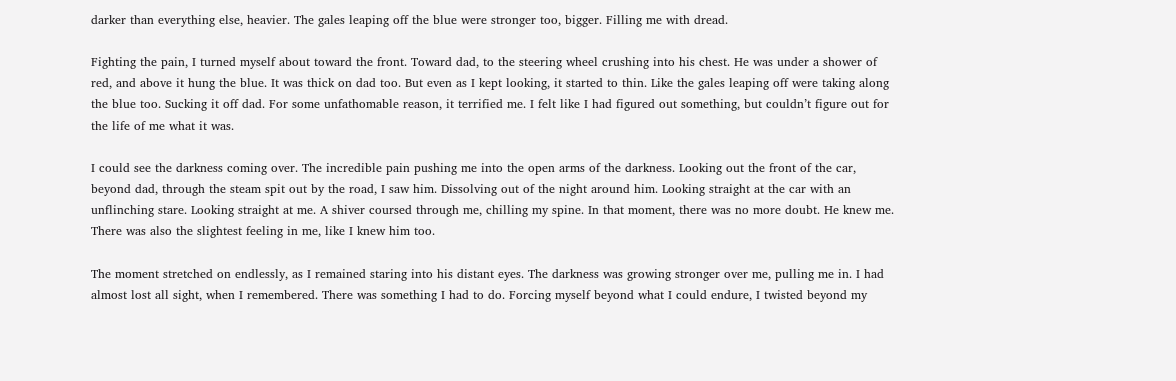darker than everything else, heavier. The gales leaping off the blue were stronger too, bigger. Filling me with dread.

Fighting the pain, I turned myself about toward the front. Toward dad, to the steering wheel crushing into his chest. He was under a shower of red, and above it hung the blue. It was thick on dad too. But even as I kept looking, it started to thin. Like the gales leaping off were taking along the blue too. Sucking it off dad. For some unfathomable reason, it terrified me. I felt like I had figured out something, but couldn’t figure out for the life of me what it was.

I could see the darkness coming over. The incredible pain pushing me into the open arms of the darkness. Looking out the front of the car, beyond dad, through the steam spit out by the road, I saw him. Dissolving out of the night around him. Looking straight at the car with an unflinching stare. Looking straight at me. A shiver coursed through me, chilling my spine. In that moment, there was no more doubt. He knew me. There was also the slightest feeling in me, like I knew him too.

The moment stretched on endlessly, as I remained staring into his distant eyes. The darkness was growing stronger over me, pulling me in. I had almost lost all sight, when I remembered. There was something I had to do. Forcing myself beyond what I could endure, I twisted beyond my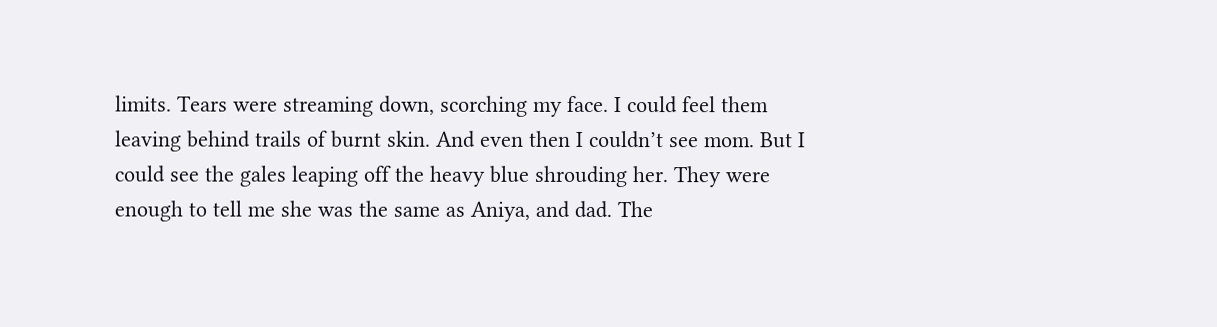limits. Tears were streaming down, scorching my face. I could feel them leaving behind trails of burnt skin. And even then I couldn’t see mom. But I could see the gales leaping off the heavy blue shrouding her. They were enough to tell me she was the same as Aniya, and dad. The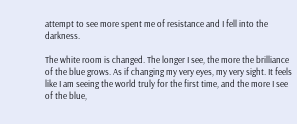attempt to see more spent me of resistance and I fell into the darkness.

The white room is changed. The longer I see, the more the brilliance of the blue grows. As if changing my very eyes, my very sight. It feels like I am seeing the world truly for the first time, and the more I see of the blue,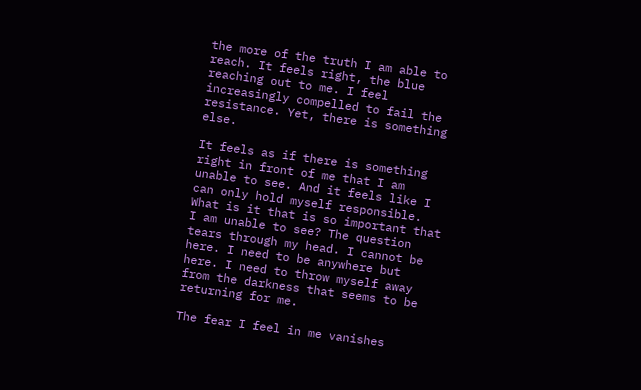the more of the truth I am able to reach. It feels right, the blue reaching out to me. I feel increasingly compelled to fail the resistance. Yet, there is something else.

It feels as if there is something right in front of me that I am unable to see. And it feels like I can only hold myself responsible. What is it that is so important that I am unable to see? The question tears through my head. I cannot be here. I need to be anywhere but here. I need to throw myself away from the darkness that seems to be returning for me.

The fear I feel in me vanishes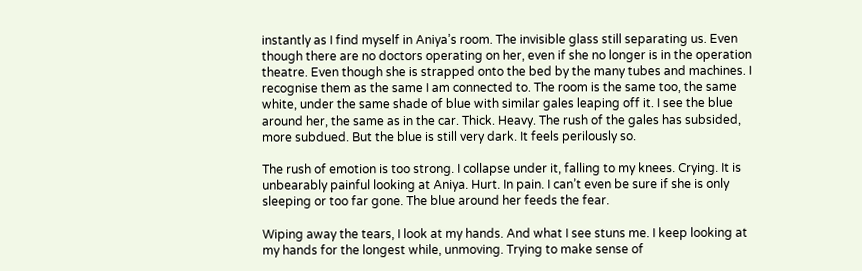instantly as I find myself in Aniya’s room. The invisible glass still separating us. Even though there are no doctors operating on her, even if she no longer is in the operation theatre. Even though she is strapped onto the bed by the many tubes and machines. I recognise them as the same I am connected to. The room is the same too, the same white, under the same shade of blue with similar gales leaping off it. I see the blue around her, the same as in the car. Thick. Heavy. The rush of the gales has subsided, more subdued. But the blue is still very dark. It feels perilously so.

The rush of emotion is too strong. I collapse under it, falling to my knees. Crying. It is unbearably painful looking at Aniya. Hurt. In pain. I can’t even be sure if she is only sleeping or too far gone. The blue around her feeds the fear.

Wiping away the tears, I look at my hands. And what I see stuns me. I keep looking at my hands for the longest while, unmoving. Trying to make sense of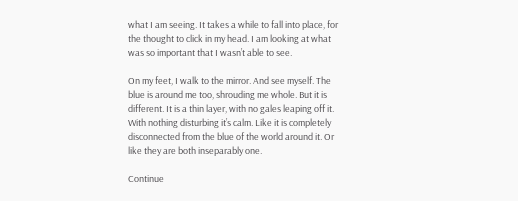what I am seeing. It takes a while to fall into place, for the thought to click in my head. I am looking at what was so important that I wasn’t able to see.

On my feet, I walk to the mirror. And see myself. The blue is around me too, shrouding me whole. But it is different. It is a thin layer, with no gales leaping off it. With nothing disturbing it’s calm. Like it is completely disconnected from the blue of the world around it. Or like they are both inseparably one.

Continue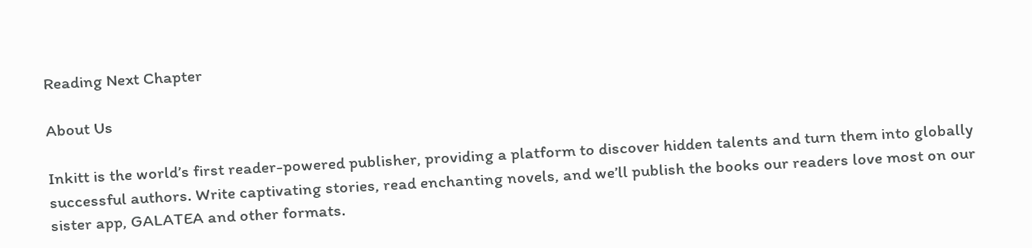Reading Next Chapter

About Us

Inkitt is the world’s first reader-powered publisher, providing a platform to discover hidden talents and turn them into globally successful authors. Write captivating stories, read enchanting novels, and we’ll publish the books our readers love most on our sister app, GALATEA and other formats.